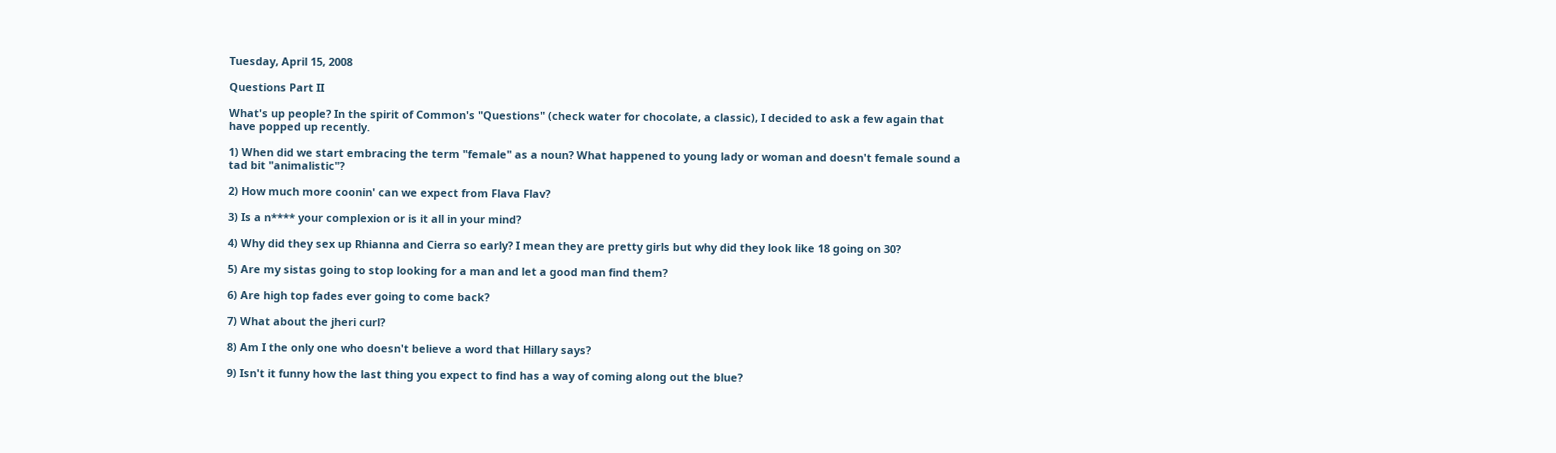Tuesday, April 15, 2008

Questions Part II

What's up people? In the spirit of Common's "Questions" (check water for chocolate, a classic), I decided to ask a few again that have popped up recently.

1) When did we start embracing the term "female" as a noun? What happened to young lady or woman and doesn't female sound a tad bit "animalistic"?

2) How much more coonin' can we expect from Flava Flav?

3) Is a n**** your complexion or is it all in your mind?

4) Why did they sex up Rhianna and Cierra so early? I mean they are pretty girls but why did they look like 18 going on 30?

5) Are my sistas going to stop looking for a man and let a good man find them?

6) Are high top fades ever going to come back?

7) What about the jheri curl?

8) Am I the only one who doesn't believe a word that Hillary says?

9) Isn't it funny how the last thing you expect to find has a way of coming along out the blue?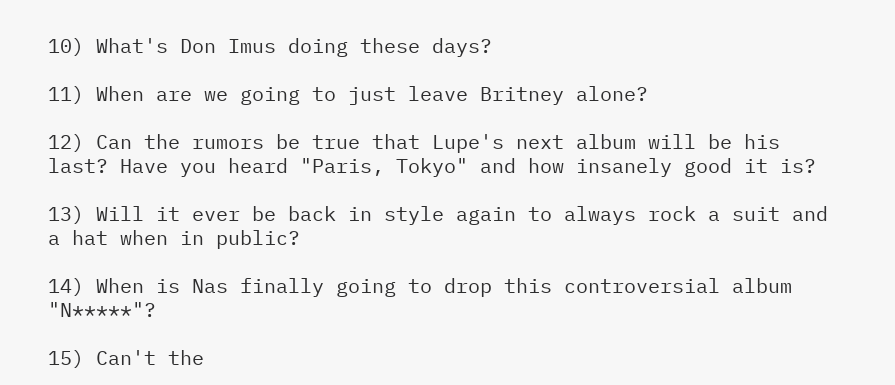10) What's Don Imus doing these days?

11) When are we going to just leave Britney alone?

12) Can the rumors be true that Lupe's next album will be his last? Have you heard "Paris, Tokyo" and how insanely good it is?

13) Will it ever be back in style again to always rock a suit and a hat when in public?

14) When is Nas finally going to drop this controversial album "N*****"?

15) Can't the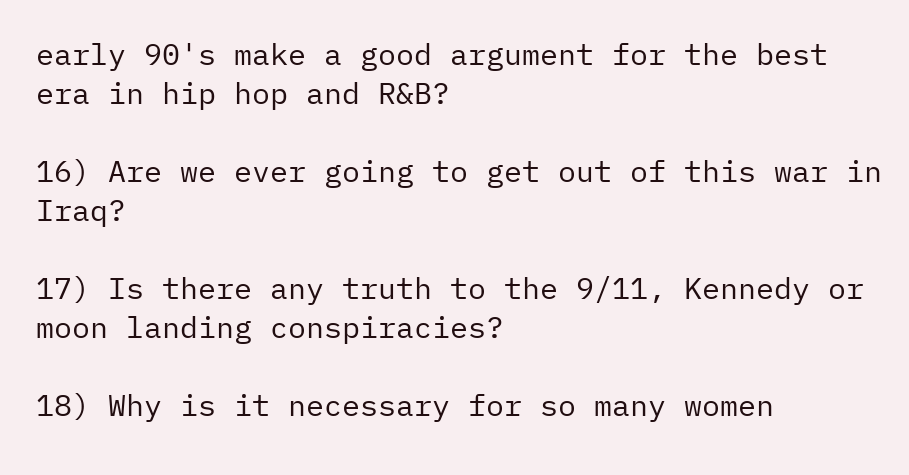early 90's make a good argument for the best era in hip hop and R&B?

16) Are we ever going to get out of this war in Iraq?

17) Is there any truth to the 9/11, Kennedy or moon landing conspiracies?

18) Why is it necessary for so many women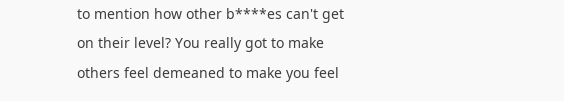to mention how other b****es can't get on their level? You really got to make others feel demeaned to make you feel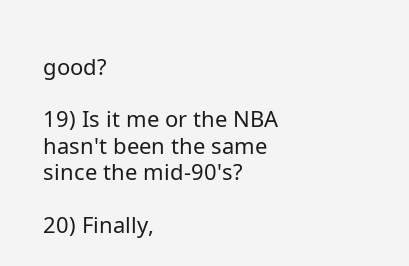good?

19) Is it me or the NBA hasn't been the same since the mid-90's?

20) Finally,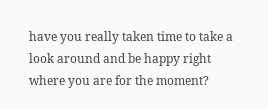have you really taken time to take a look around and be happy right where you are for the moment?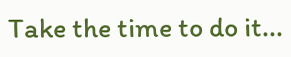Take the time to do it...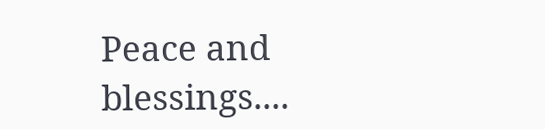Peace and blessings....